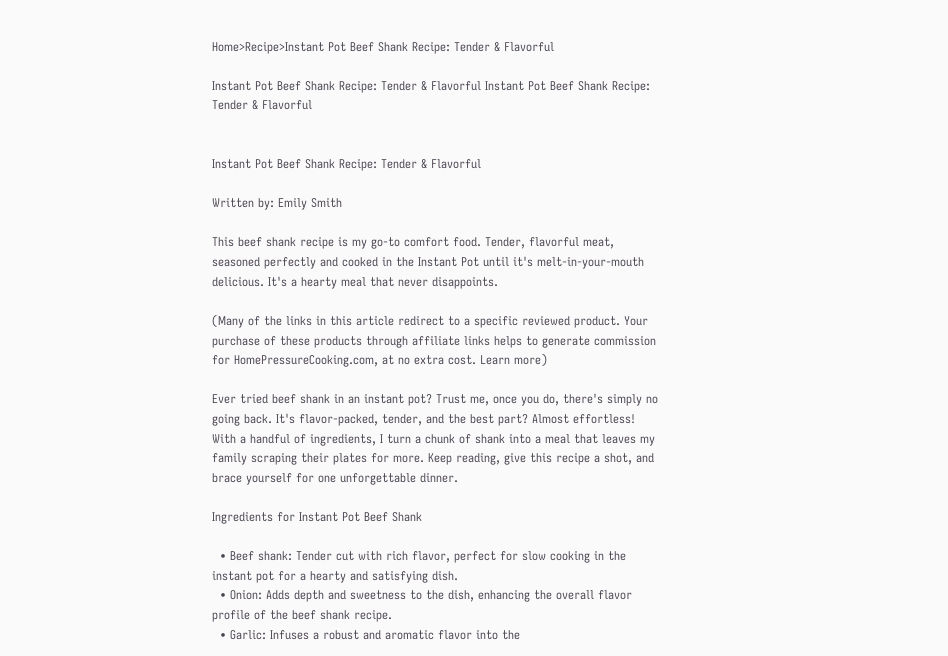Home>Recipe>Instant Pot Beef Shank Recipe: Tender & Flavorful

Instant Pot Beef Shank Recipe: Tender & Flavorful Instant Pot Beef Shank Recipe: Tender & Flavorful


Instant Pot Beef Shank Recipe: Tender & Flavorful

Written by: Emily Smith

This beef shank recipe is my go-to comfort food. Tender, flavorful meat, seasoned perfectly and cooked in the Instant Pot until it's melt-in-your-mouth delicious. It's a hearty meal that never disappoints.

(Many of the links in this article redirect to a specific reviewed product. Your purchase of these products through affiliate links helps to generate commission for HomePressureCooking.com, at no extra cost. Learn more)

Ever tried beef shank in an instant pot? Trust me, once you do, there's simply no going back. It's flavor-packed, tender, and the best part? Almost effortless! With a handful of ingredients, I turn a chunk of shank into a meal that leaves my family scraping their plates for more. Keep reading, give this recipe a shot, and brace yourself for one unforgettable dinner.

Ingredients for Instant Pot Beef Shank

  • Beef shank: Tender cut with rich flavor, perfect for slow cooking in the instant pot for a hearty and satisfying dish.
  • Onion: Adds depth and sweetness to the dish, enhancing the overall flavor profile of the beef shank recipe.
  • Garlic: Infuses a robust and aromatic flavor into the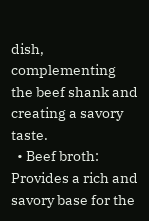dish, complementing the beef shank and creating a savory taste.
  • Beef broth: Provides a rich and savory base for the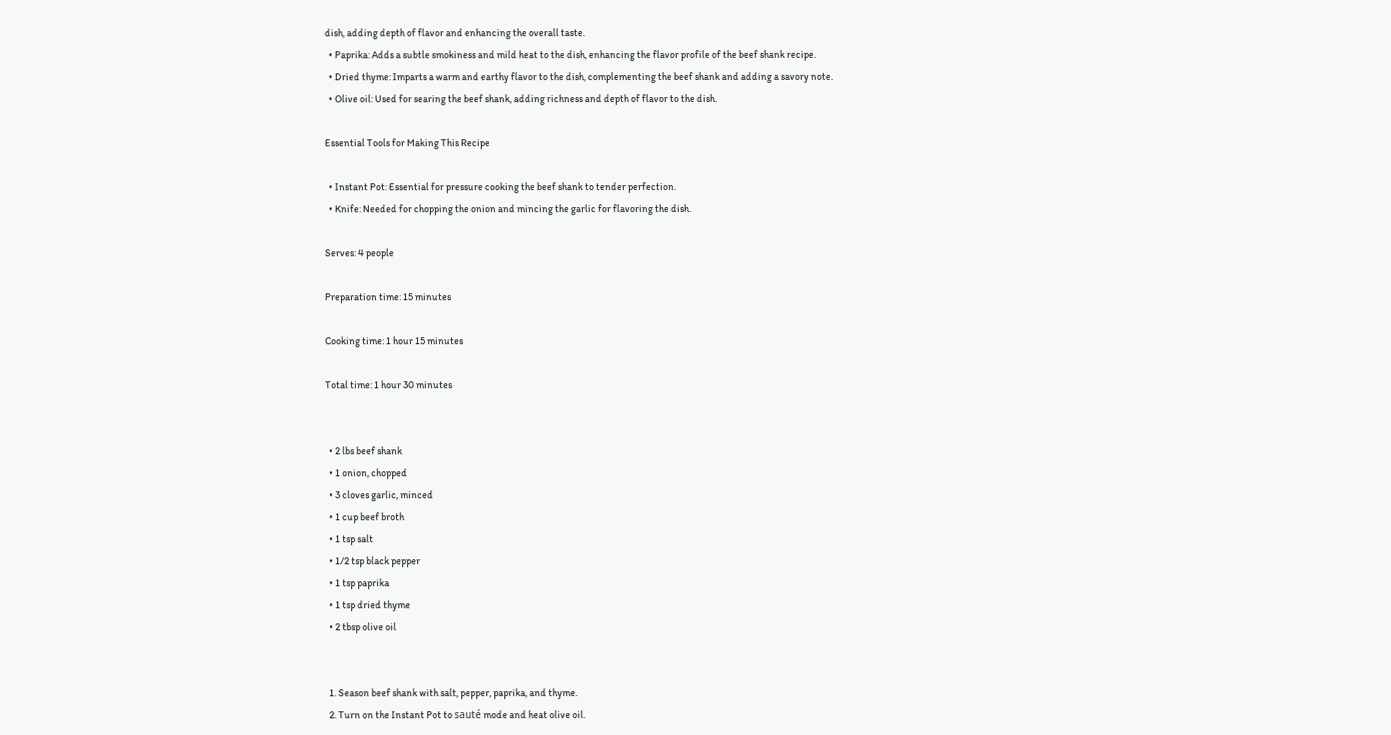dish, adding depth of flavor and enhancing the overall taste.
  • Paprika: Adds a subtle smokiness and mild heat to the dish, enhancing the flavor profile of the beef shank recipe.
  • Dried thyme: Imparts a warm and earthy flavor to the dish, complementing the beef shank and adding a savory note.
  • Olive oil: Used for searing the beef shank, adding richness and depth of flavor to the dish.

Essential Tools for Making This Recipe

  • Instant Pot: Essential for pressure cooking the beef shank to tender perfection.
  • Knife: Needed for chopping the onion and mincing the garlic for flavoring the dish.

Serves: 4 people

Preparation time: 15 minutes

Cooking time: 1 hour 15 minutes

Total time: 1 hour 30 minutes


  • 2 lbs beef shank
  • 1 onion, chopped
  • 3 cloves garlic, minced
  • 1 cup beef broth
  • 1 tsp salt
  • 1/2 tsp black pepper
  • 1 tsp paprika
  • 1 tsp dried thyme
  • 2 tbsp olive oil


  1. Season beef shank with salt, pepper, paprika, and thyme.
  2. Turn on the Instant Pot to sauté mode and heat olive oil.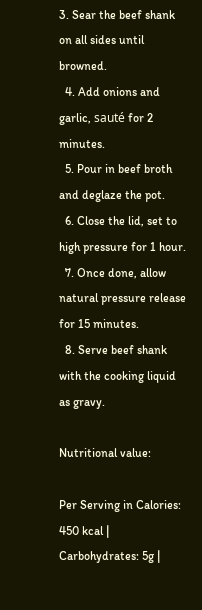3. Sear the beef shank on all sides until browned.
  4. Add onions and garlic, sauté for 2 minutes.
  5. Pour in beef broth and deglaze the pot.
  6. Close the lid, set to high pressure for 1 hour.
  7. Once done, allow natural pressure release for 15 minutes.
  8. Serve beef shank with the cooking liquid as gravy.

Nutritional value:

Per Serving in Calories: 450 kcal | Carbohydrates: 5g |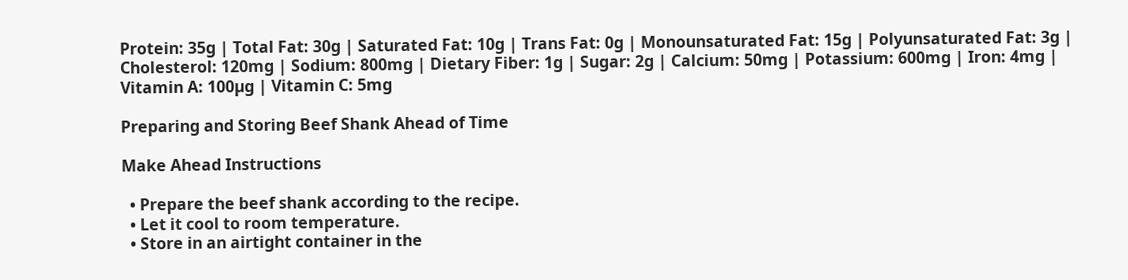Protein: 35g | Total Fat: 30g | Saturated Fat: 10g | Trans Fat: 0g | Monounsaturated Fat: 15g | Polyunsaturated Fat: 3g | Cholesterol: 120mg | Sodium: 800mg | Dietary Fiber: 1g | Sugar: 2g | Calcium: 50mg | Potassium: 600mg | Iron: 4mg | Vitamin A: 100µg | Vitamin C: 5mg

Preparing and Storing Beef Shank Ahead of Time

Make Ahead Instructions

  • Prepare the beef shank according to the recipe.
  • Let it cool to room temperature.
  • Store in an airtight container in the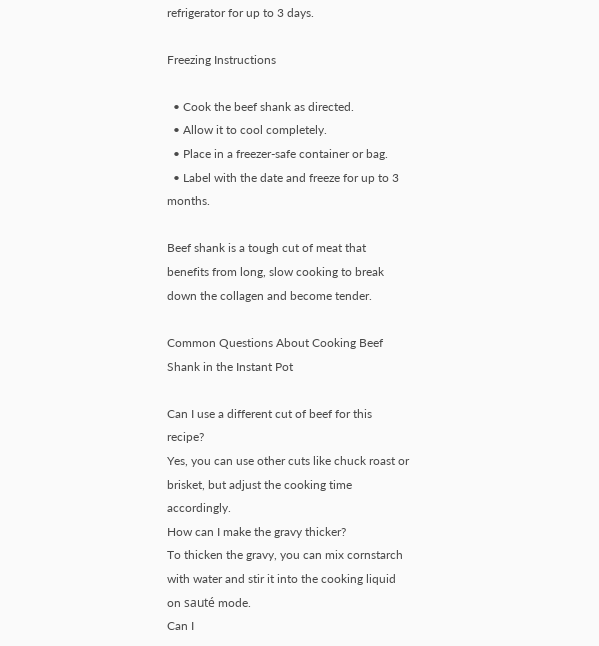refrigerator for up to 3 days.

Freezing Instructions

  • Cook the beef shank as directed.
  • Allow it to cool completely.
  • Place in a freezer-safe container or bag.
  • Label with the date and freeze for up to 3 months.

Beef shank is a tough cut of meat that benefits from long, slow cooking to break down the collagen and become tender.

Common Questions About Cooking Beef Shank in the Instant Pot

Can I use a different cut of beef for this recipe?
Yes, you can use other cuts like chuck roast or brisket, but adjust the cooking time accordingly.
How can I make the gravy thicker?
To thicken the gravy, you can mix cornstarch with water and stir it into the cooking liquid on sauté mode.
Can I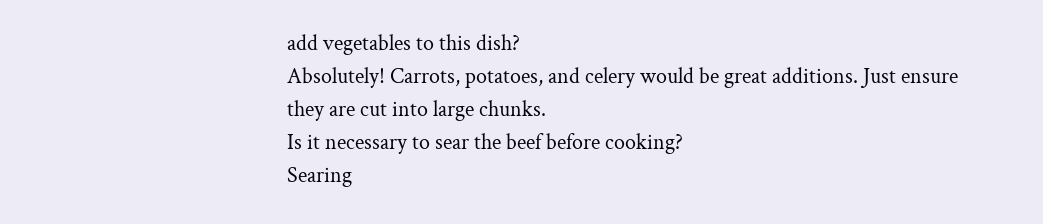add vegetables to this dish?
Absolutely! Carrots, potatoes, and celery would be great additions. Just ensure they are cut into large chunks.
Is it necessary to sear the beef before cooking?
Searing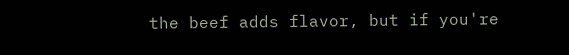the beef adds flavor, but if you're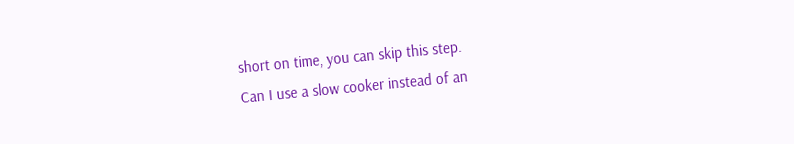short on time, you can skip this step.
Can I use a slow cooker instead of an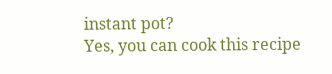instant pot?
Yes, you can cook this recipe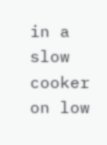in a slow cooker on low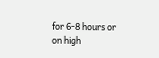for 6-8 hours or on high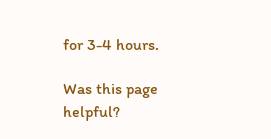for 3-4 hours.

Was this page helpful?